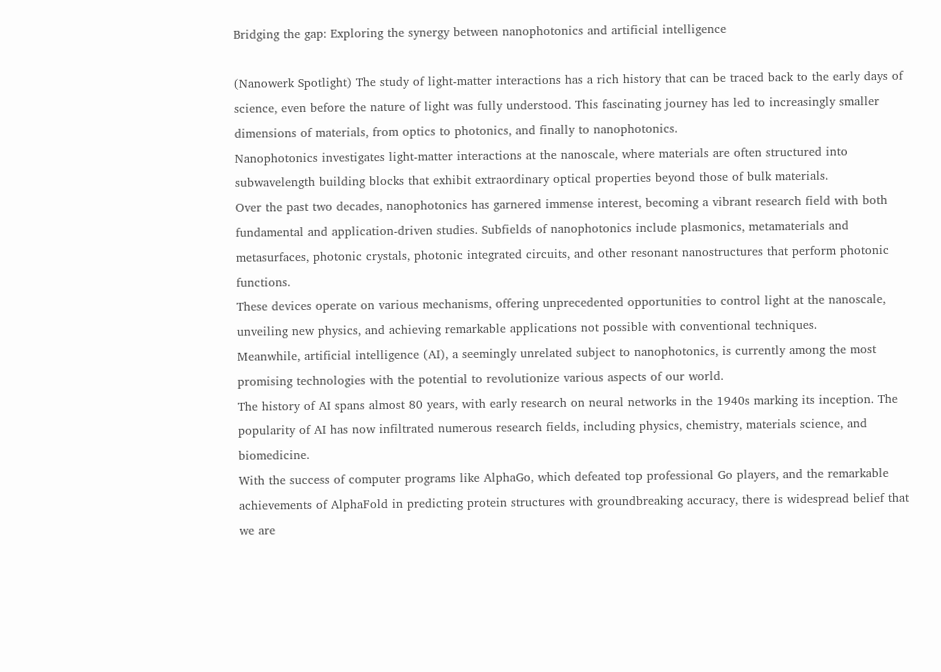Bridging the gap: Exploring the synergy between nanophotonics and artificial intelligence

(Nanowerk Spotlight) The study of light-matter interactions has a rich history that can be traced back to the early days of science, even before the nature of light was fully understood. This fascinating journey has led to increasingly smaller dimensions of materials, from optics to photonics, and finally to nanophotonics.
Nanophotonics investigates light-matter interactions at the nanoscale, where materials are often structured into subwavelength building blocks that exhibit extraordinary optical properties beyond those of bulk materials.
Over the past two decades, nanophotonics has garnered immense interest, becoming a vibrant research field with both fundamental and application-driven studies. Subfields of nanophotonics include plasmonics, metamaterials and metasurfaces, photonic crystals, photonic integrated circuits, and other resonant nanostructures that perform photonic functions.
These devices operate on various mechanisms, offering unprecedented opportunities to control light at the nanoscale, unveiling new physics, and achieving remarkable applications not possible with conventional techniques.
Meanwhile, artificial intelligence (AI), a seemingly unrelated subject to nanophotonics, is currently among the most promising technologies with the potential to revolutionize various aspects of our world.
The history of AI spans almost 80 years, with early research on neural networks in the 1940s marking its inception. The popularity of AI has now infiltrated numerous research fields, including physics, chemistry, materials science, and biomedicine.
With the success of computer programs like AlphaGo, which defeated top professional Go players, and the remarkable achievements of AlphaFold in predicting protein structures with groundbreaking accuracy, there is widespread belief that we are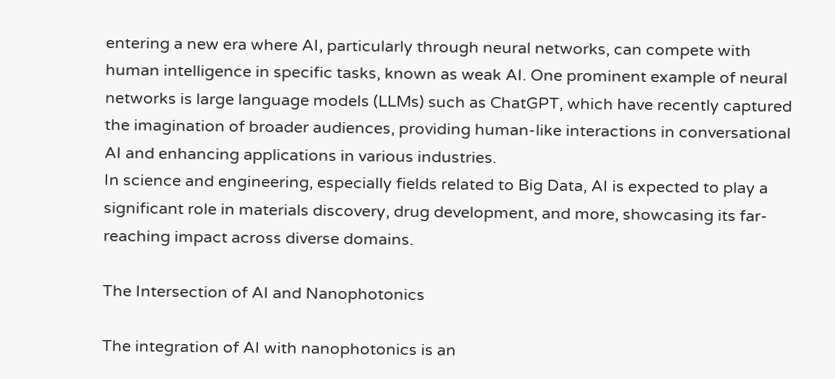entering a new era where AI, particularly through neural networks, can compete with human intelligence in specific tasks, known as weak AI. One prominent example of neural networks is large language models (LLMs) such as ChatGPT, which have recently captured the imagination of broader audiences, providing human-like interactions in conversational AI and enhancing applications in various industries.
In science and engineering, especially fields related to Big Data, AI is expected to play a significant role in materials discovery, drug development, and more, showcasing its far-reaching impact across diverse domains.

The Intersection of AI and Nanophotonics

The integration of AI with nanophotonics is an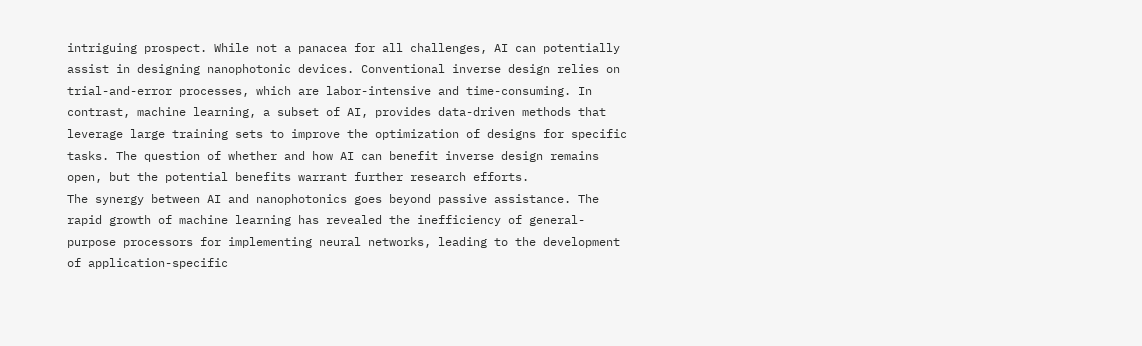intriguing prospect. While not a panacea for all challenges, AI can potentially assist in designing nanophotonic devices. Conventional inverse design relies on trial-and-error processes, which are labor-intensive and time-consuming. In contrast, machine learning, a subset of AI, provides data-driven methods that leverage large training sets to improve the optimization of designs for specific tasks. The question of whether and how AI can benefit inverse design remains open, but the potential benefits warrant further research efforts.
The synergy between AI and nanophotonics goes beyond passive assistance. The rapid growth of machine learning has revealed the inefficiency of general-purpose processors for implementing neural networks, leading to the development of application-specific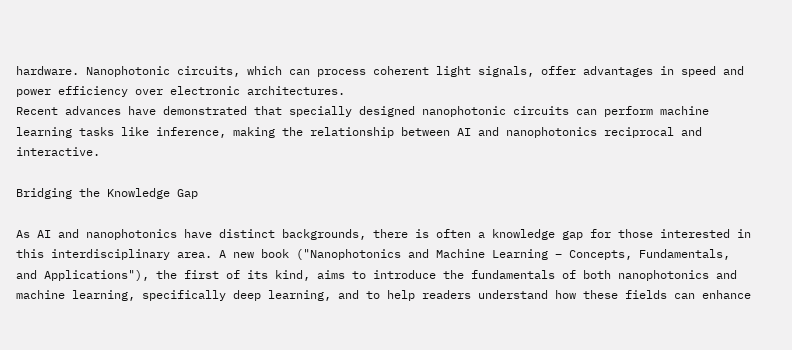hardware. Nanophotonic circuits, which can process coherent light signals, offer advantages in speed and power efficiency over electronic architectures.
Recent advances have demonstrated that specially designed nanophotonic circuits can perform machine learning tasks like inference, making the relationship between AI and nanophotonics reciprocal and interactive.

Bridging the Knowledge Gap

As AI and nanophotonics have distinct backgrounds, there is often a knowledge gap for those interested in this interdisciplinary area. A new book ("Nanophotonics and Machine Learning – Concepts, Fundamentals, and Applications"), the first of its kind, aims to introduce the fundamentals of both nanophotonics and machine learning, specifically deep learning, and to help readers understand how these fields can enhance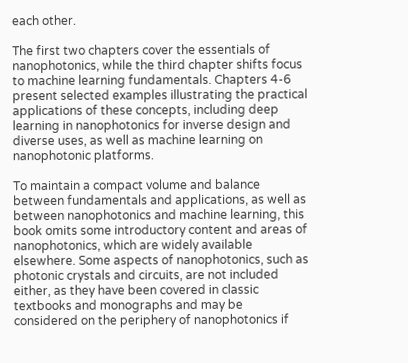each other.

The first two chapters cover the essentials of nanophotonics, while the third chapter shifts focus to machine learning fundamentals. Chapters 4-6 present selected examples illustrating the practical applications of these concepts, including deep learning in nanophotonics for inverse design and diverse uses, as well as machine learning on nanophotonic platforms.

To maintain a compact volume and balance between fundamentals and applications, as well as between nanophotonics and machine learning, this book omits some introductory content and areas of nanophotonics, which are widely available elsewhere. Some aspects of nanophotonics, such as photonic crystals and circuits, are not included either, as they have been covered in classic textbooks and monographs and may be considered on the periphery of nanophotonics if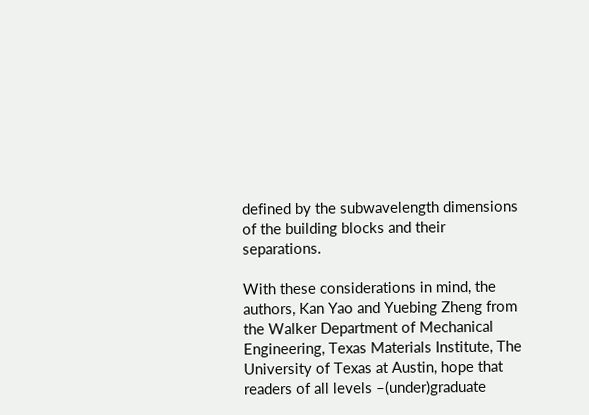defined by the subwavelength dimensions of the building blocks and their separations.

With these considerations in mind, the authors, Kan Yao and Yuebing Zheng from the Walker Department of Mechanical Engineering, Texas Materials Institute, The University of Texas at Austin, hope that readers of all levels –(under)graduate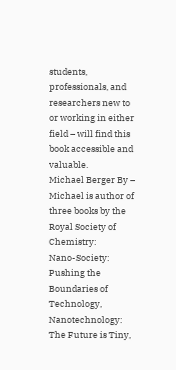students, professionals, and researchers new to or working in either field – will find this book accessible and valuable.
Michael Berger By – Michael is author of three books by the Royal Society of Chemistry:
Nano-Society: Pushing the Boundaries of Technology,
Nanotechnology: The Future is Tiny,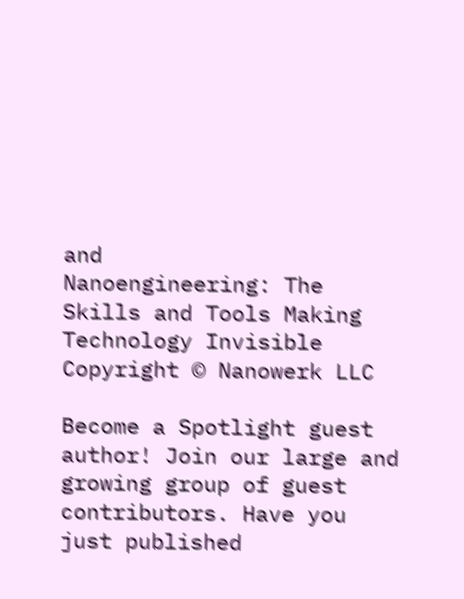and
Nanoengineering: The Skills and Tools Making Technology Invisible
Copyright © Nanowerk LLC

Become a Spotlight guest author! Join our large and growing group of guest contributors. Have you just published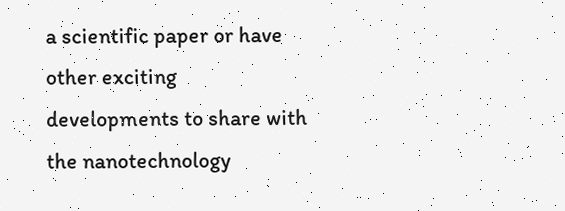a scientific paper or have other exciting developments to share with the nanotechnology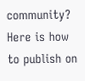community? Here is how to publish on